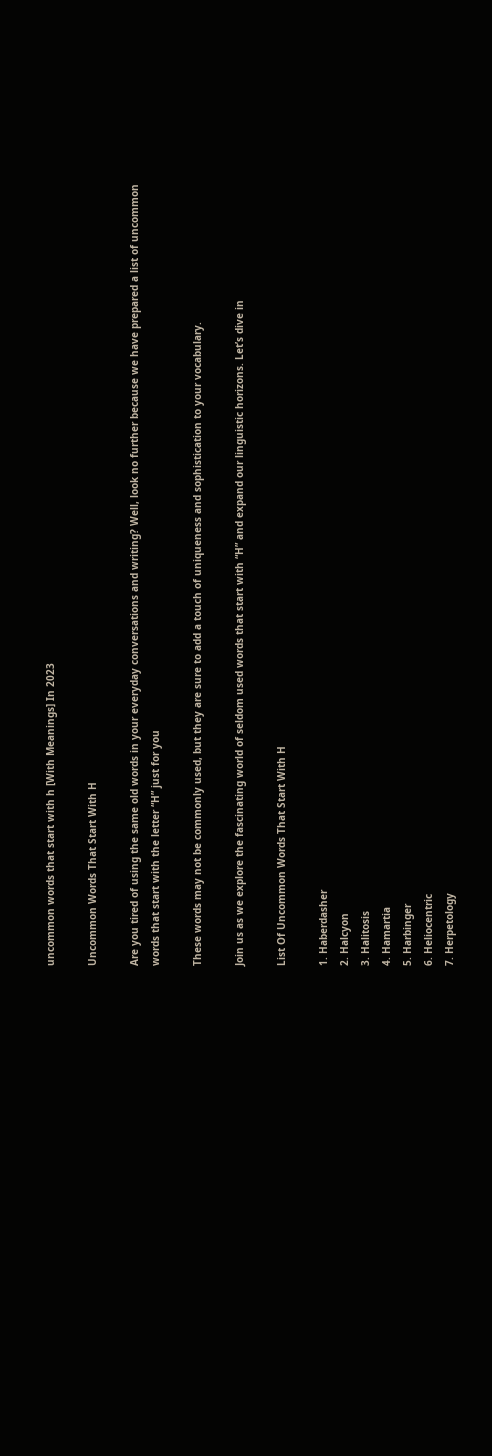uncommon words that start with h [With Meanings] In 2023

Uncommon Words That Start With H

Are you tired of using the same old words in your everyday conversations and writing? Well, look no further because we have prepared a list of uncommon words that start with the letter “H” just for you

These words may not be commonly used, but they are sure to add a touch of uniqueness and sophistication to your vocabulary.

Join us as we explore the fascinating world of seldom used words that start with “H” and expand our linguistic horizons. Let’s dive in

List Of Uncommon Words That Start With H

1. Haberdasher
2. Halcyon
3. Halitosis
4. Hamartia
5. Harbinger
6. Heliocentric
7. Herpetology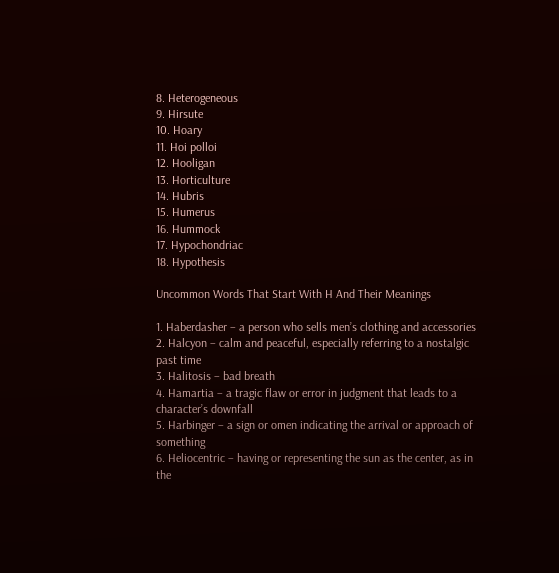8. Heterogeneous
9. Hirsute
10. Hoary
11. Hoi polloi
12. Hooligan
13. Horticulture
14. Hubris
15. Humerus
16. Hummock
17. Hypochondriac
18. Hypothesis

Uncommon Words That Start With H And Their Meanings

1. Haberdasher – a person who sells men’s clothing and accessories
2. Halcyon – calm and peaceful, especially referring to a nostalgic past time
3. Halitosis – bad breath
4. Hamartia – a tragic flaw or error in judgment that leads to a character’s downfall
5. Harbinger – a sign or omen indicating the arrival or approach of something
6. Heliocentric – having or representing the sun as the center, as in the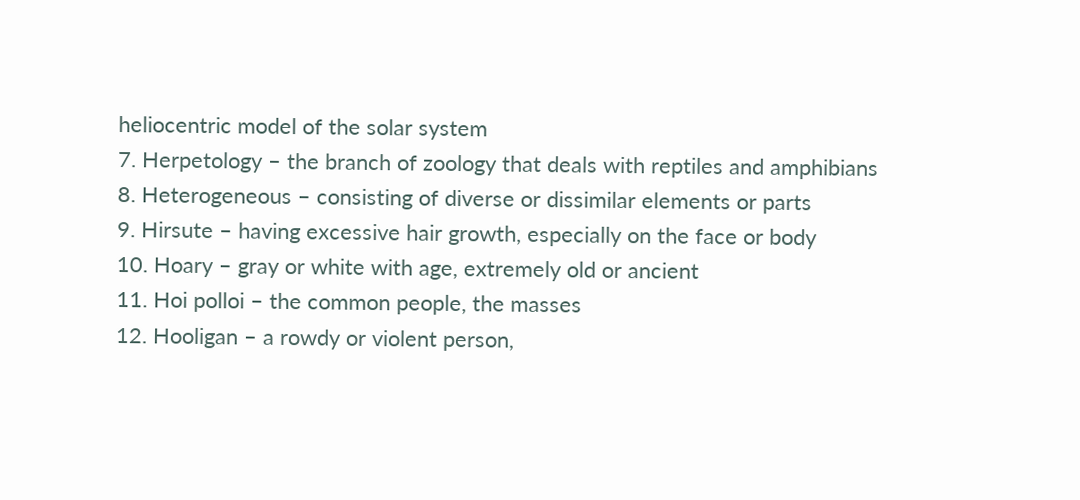heliocentric model of the solar system
7. Herpetology – the branch of zoology that deals with reptiles and amphibians
8. Heterogeneous – consisting of diverse or dissimilar elements or parts
9. Hirsute – having excessive hair growth, especially on the face or body
10. Hoary – gray or white with age, extremely old or ancient
11. Hoi polloi – the common people, the masses
12. Hooligan – a rowdy or violent person,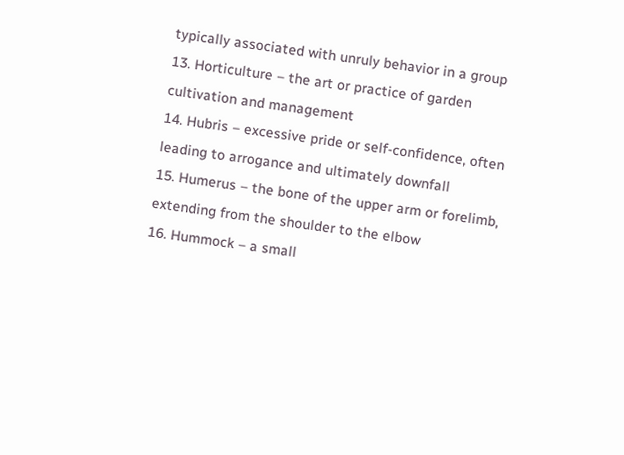typically associated with unruly behavior in a group
13. Horticulture – the art or practice of garden cultivation and management
14. Hubris – excessive pride or self-confidence, often leading to arrogance and ultimately downfall
15. Humerus – the bone of the upper arm or forelimb, extending from the shoulder to the elbow
16. Hummock – a small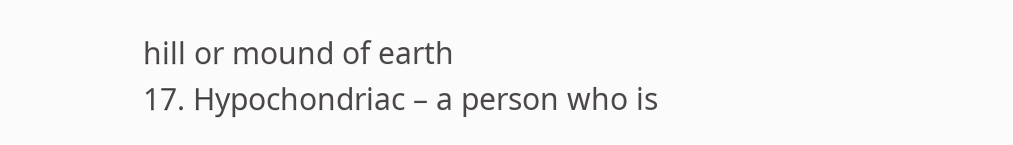hill or mound of earth
17. Hypochondriac – a person who is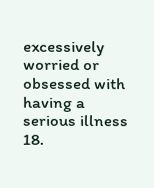excessively worried or obsessed with having a serious illness
18.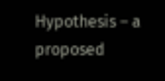Hypothesis – a proposed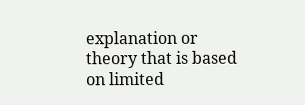explanation or theory that is based on limited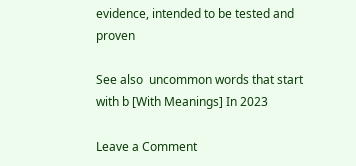evidence, intended to be tested and proven

See also  uncommon words that start with b [With Meanings] In 2023

Leave a Comment